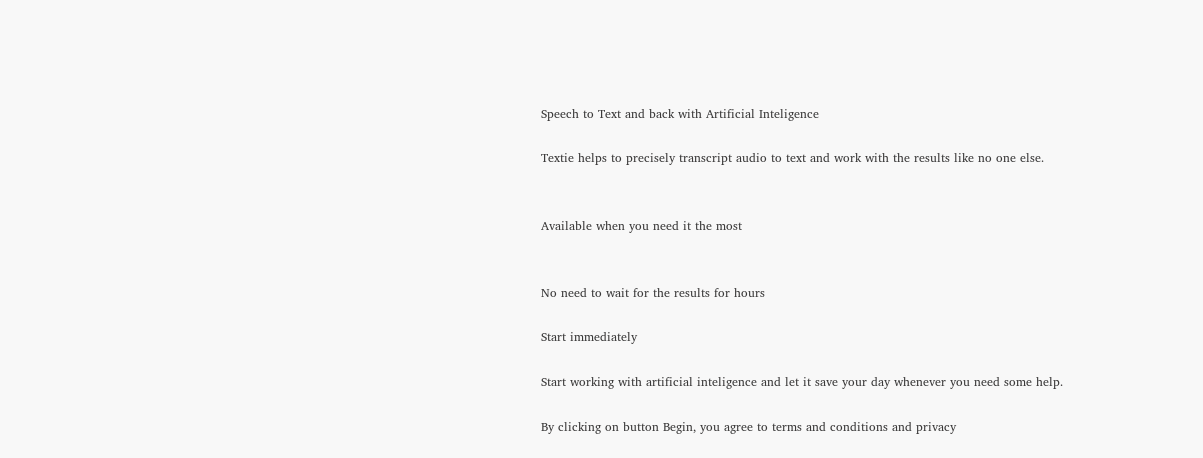Speech to Text and back with Artificial Inteligence

Textie helps to precisely transcript audio to text and work with the results like no one else.


Available when you need it the most


No need to wait for the results for hours

Start immediately

Start working with artificial inteligence and let it save your day whenever you need some help.

By clicking on button Begin, you agree to terms and conditions and privacy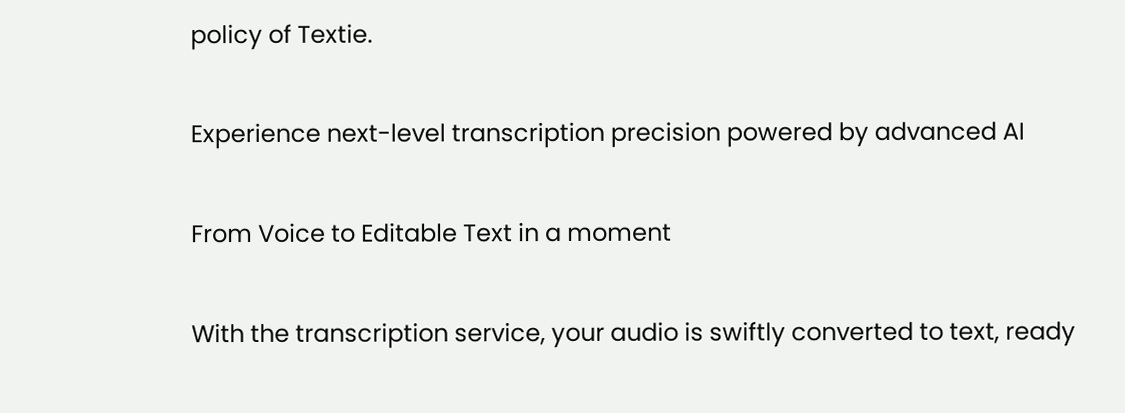policy of Textie.

Experience next-level transcription precision powered by advanced AI

From Voice to Editable Text in a moment

With the transcription service, your audio is swiftly converted to text, ready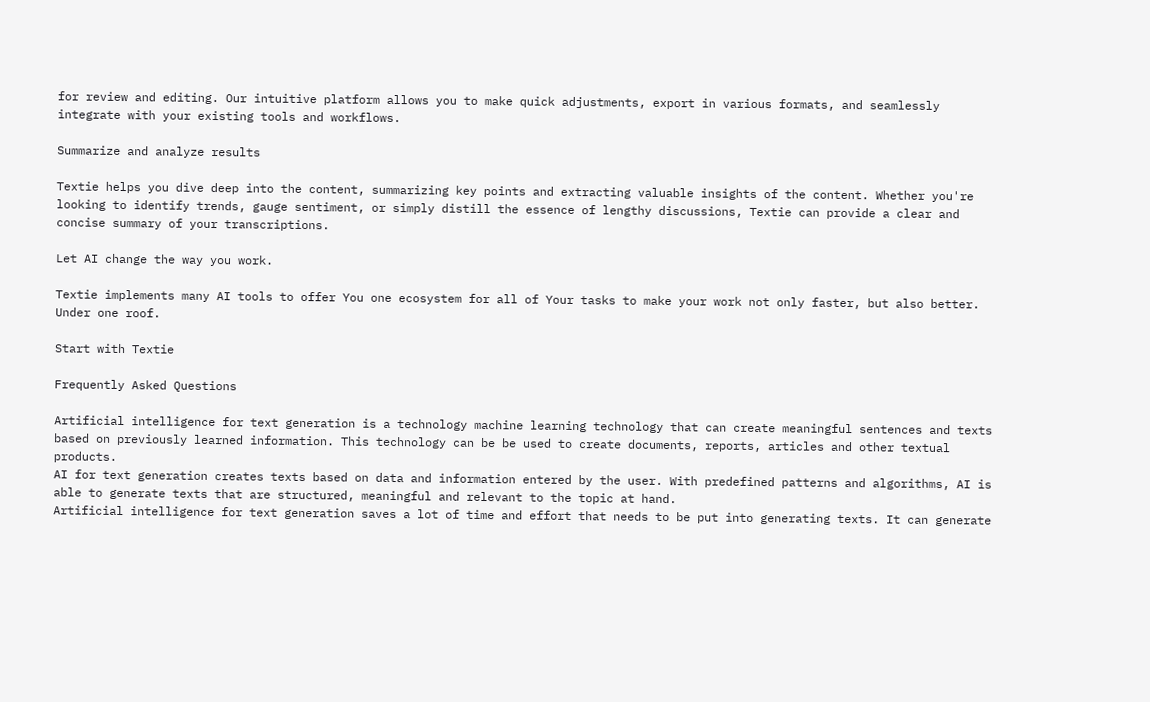for review and editing. Our intuitive platform allows you to make quick adjustments, export in various formats, and seamlessly integrate with your existing tools and workflows.

Summarize and analyze results

Textie helps you dive deep into the content, summarizing key points and extracting valuable insights of the content. Whether you're looking to identify trends, gauge sentiment, or simply distill the essence of lengthy discussions, Textie can provide a clear and concise summary of your transcriptions.

Let AI change the way you work.

Textie implements many AI tools to offer You one ecosystem for all of Your tasks to make your work not only faster, but also better. Under one roof.

Start with Textie

Frequently Asked Questions

Artificial intelligence for text generation is a technology machine learning technology that can create meaningful sentences and texts based on previously learned information. This technology can be be used to create documents, reports, articles and other textual products.
AI for text generation creates texts based on data and information entered by the user. With predefined patterns and algorithms, AI is able to generate texts that are structured, meaningful and relevant to the topic at hand.
Artificial intelligence for text generation saves a lot of time and effort that needs to be put into generating texts. It can generate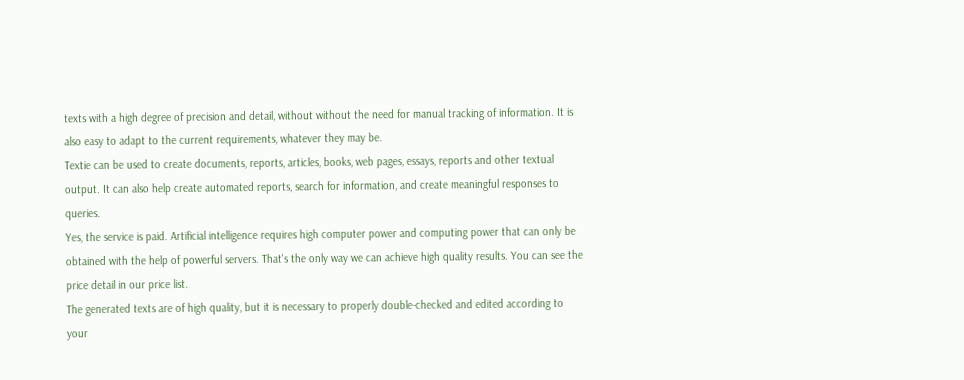texts with a high degree of precision and detail, without without the need for manual tracking of information. It is also easy to adapt to the current requirements, whatever they may be.
Textie can be used to create documents, reports, articles, books, web pages, essays, reports and other textual output. It can also help create automated reports, search for information, and create meaningful responses to queries.
Yes, the service is paid. Artificial intelligence requires high computer power and computing power that can only be obtained with the help of powerful servers. That's the only way we can achieve high quality results. You can see the price detail in our price list.
The generated texts are of high quality, but it is necessary to properly double-checked and edited according to your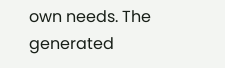own needs. The generated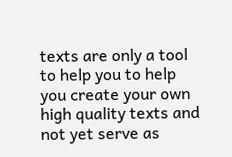texts are only a tool to help you to help you create your own high quality texts and not yet serve as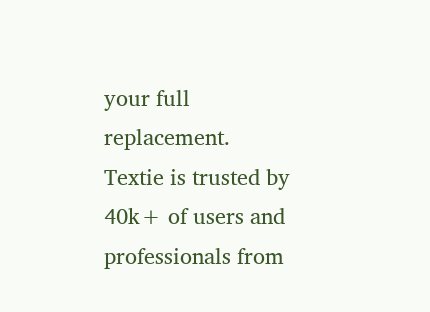your full replacement.
Textie is trusted by 40k+ of users and professionals from